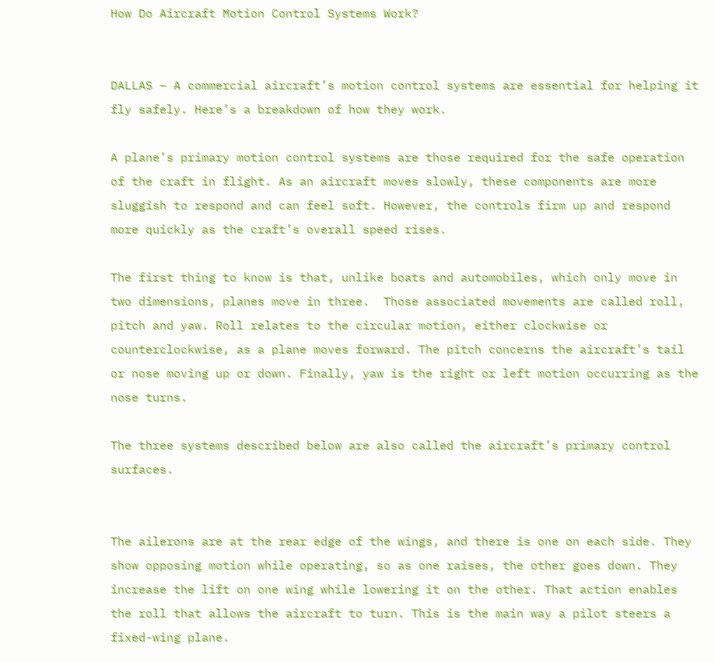How Do Aircraft Motion Control Systems Work?


DALLAS – A commercial aircraft’s motion control systems are essential for helping it fly safely. Here’s a breakdown of how they work.

A plane’s primary motion control systems are those required for the safe operation of the craft in flight. As an aircraft moves slowly, these components are more sluggish to respond and can feel soft. However, the controls firm up and respond more quickly as the craft’s overall speed rises.

The first thing to know is that, unlike boats and automobiles, which only move in two dimensions, planes move in three.  Those associated movements are called roll, pitch and yaw. Roll relates to the circular motion, either clockwise or counterclockwise, as a plane moves forward. The pitch concerns the aircraft’s tail or nose moving up or down. Finally, yaw is the right or left motion occurring as the nose turns.

The three systems described below are also called the aircraft’s primary control surfaces.


The ailerons are at the rear edge of the wings, and there is one on each side. They show opposing motion while operating, so as one raises, the other goes down. They increase the lift on one wing while lowering it on the other. That action enables the roll that allows the aircraft to turn. This is the main way a pilot steers a fixed-wing plane.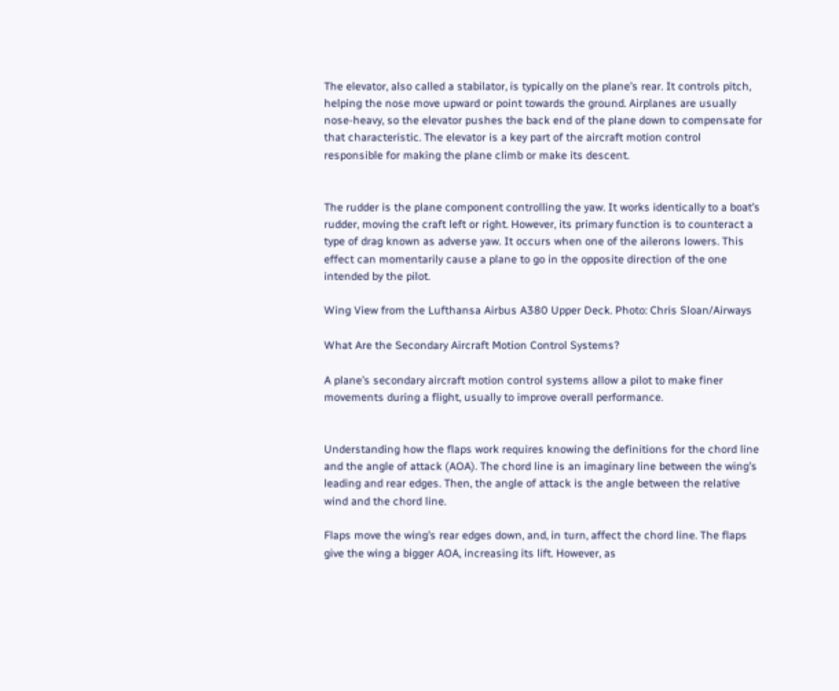The elevator, also called a stabilator, is typically on the plane’s rear. It controls pitch, helping the nose move upward or point towards the ground. Airplanes are usually nose-heavy, so the elevator pushes the back end of the plane down to compensate for that characteristic. The elevator is a key part of the aircraft motion control responsible for making the plane climb or make its descent.


The rudder is the plane component controlling the yaw. It works identically to a boat’s rudder, moving the craft left or right. However, its primary function is to counteract a type of drag known as adverse yaw. It occurs when one of the ailerons lowers. This effect can momentarily cause a plane to go in the opposite direction of the one intended by the pilot.

Wing View from the Lufthansa Airbus A380 Upper Deck. Photo: Chris Sloan/Airways

What Are the Secondary Aircraft Motion Control Systems?

A plane’s secondary aircraft motion control systems allow a pilot to make finer movements during a flight, usually to improve overall performance.


Understanding how the flaps work requires knowing the definitions for the chord line and the angle of attack (AOA). The chord line is an imaginary line between the wing’s leading and rear edges. Then, the angle of attack is the angle between the relative wind and the chord line.

Flaps move the wing’s rear edges down, and, in turn, affect the chord line. The flaps give the wing a bigger AOA, increasing its lift. However, as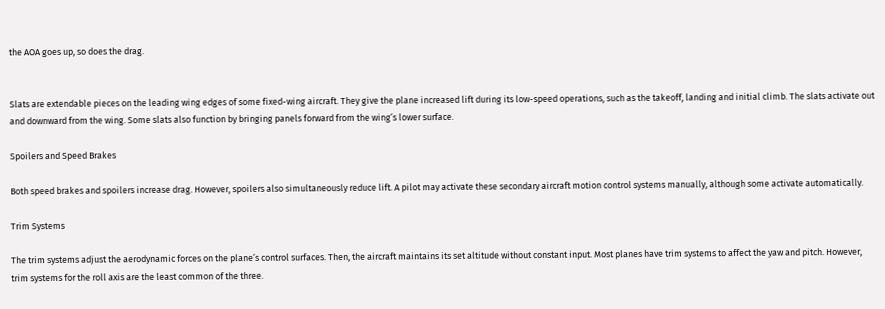the AOA goes up, so does the drag.


Slats are extendable pieces on the leading wing edges of some fixed-wing aircraft. They give the plane increased lift during its low-speed operations, such as the takeoff, landing and initial climb. The slats activate out and downward from the wing. Some slats also function by bringing panels forward from the wing’s lower surface.

Spoilers and Speed Brakes

Both speed brakes and spoilers increase drag. However, spoilers also simultaneously reduce lift. A pilot may activate these secondary aircraft motion control systems manually, although some activate automatically.

Trim Systems

The trim systems adjust the aerodynamic forces on the plane’s control surfaces. Then, the aircraft maintains its set altitude without constant input. Most planes have trim systems to affect the yaw and pitch. However, trim systems for the roll axis are the least common of the three.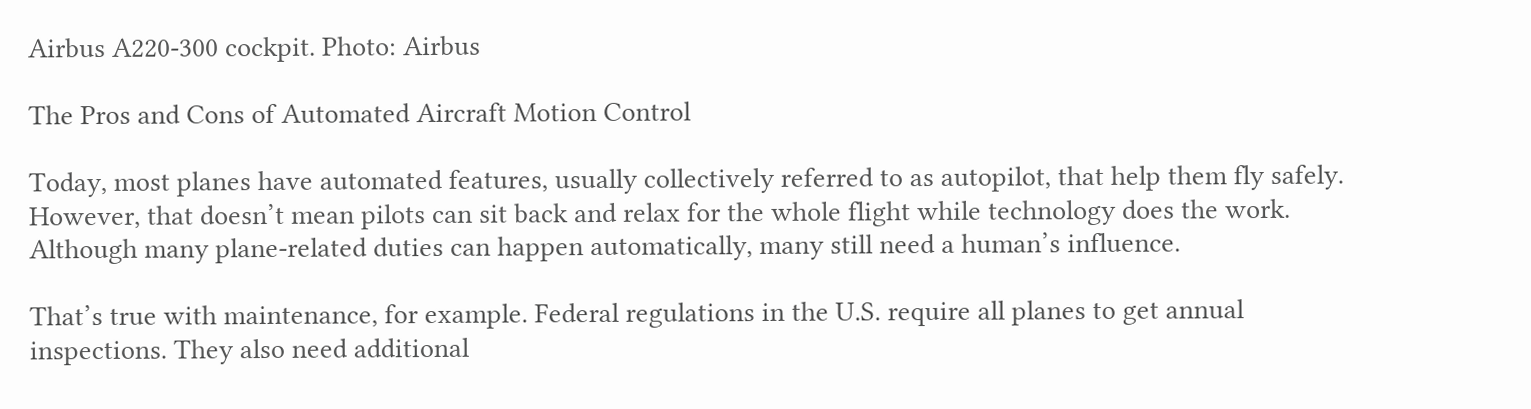Airbus A220-300 cockpit. Photo: Airbus

The Pros and Cons of Automated Aircraft Motion Control

Today, most planes have automated features, usually collectively referred to as autopilot, that help them fly safely. However, that doesn’t mean pilots can sit back and relax for the whole flight while technology does the work. Although many plane-related duties can happen automatically, many still need a human’s influence.

That’s true with maintenance, for example. Federal regulations in the U.S. require all planes to get annual inspections. They also need additional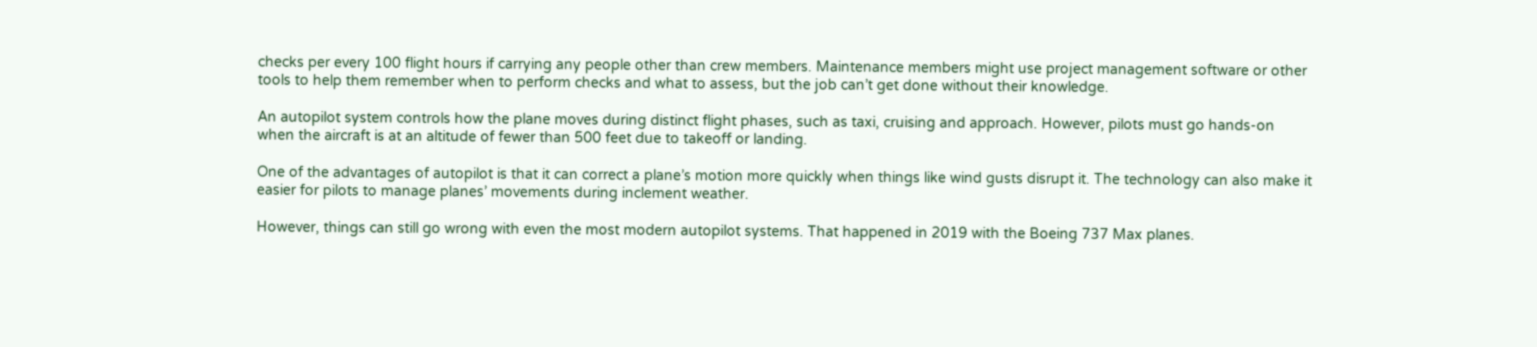checks per every 100 flight hours if carrying any people other than crew members. Maintenance members might use project management software or other tools to help them remember when to perform checks and what to assess, but the job can’t get done without their knowledge.

An autopilot system controls how the plane moves during distinct flight phases, such as taxi, cruising and approach. However, pilots must go hands-on when the aircraft is at an altitude of fewer than 500 feet due to takeoff or landing.

One of the advantages of autopilot is that it can correct a plane’s motion more quickly when things like wind gusts disrupt it. The technology can also make it easier for pilots to manage planes’ movements during inclement weather.

However, things can still go wrong with even the most modern autopilot systems. That happened in 2019 with the Boeing 737 Max planes.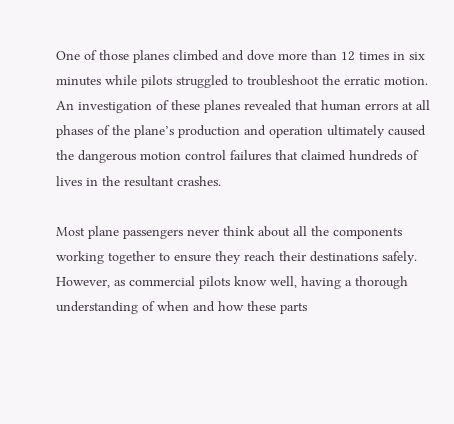One of those planes climbed and dove more than 12 times in six minutes while pilots struggled to troubleshoot the erratic motion. An investigation of these planes revealed that human errors at all phases of the plane’s production and operation ultimately caused the dangerous motion control failures that claimed hundreds of lives in the resultant crashes.

Most plane passengers never think about all the components working together to ensure they reach their destinations safely. However, as commercial pilots know well, having a thorough understanding of when and how these parts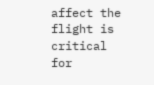affect the flight is critical for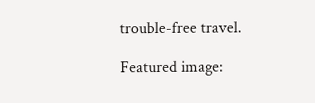trouble-free travel.

Featured image: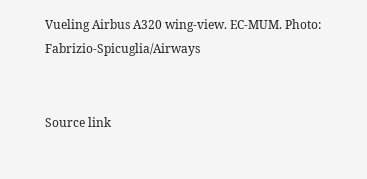Vueling Airbus A320 wing-view. EC-MUM. Photo: Fabrizio-Spicuglia/Airways


Source link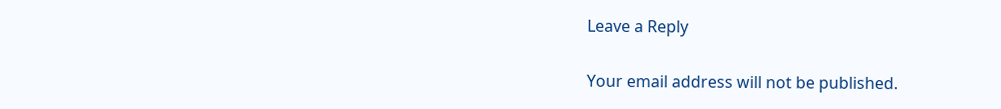Leave a Reply

Your email address will not be published.